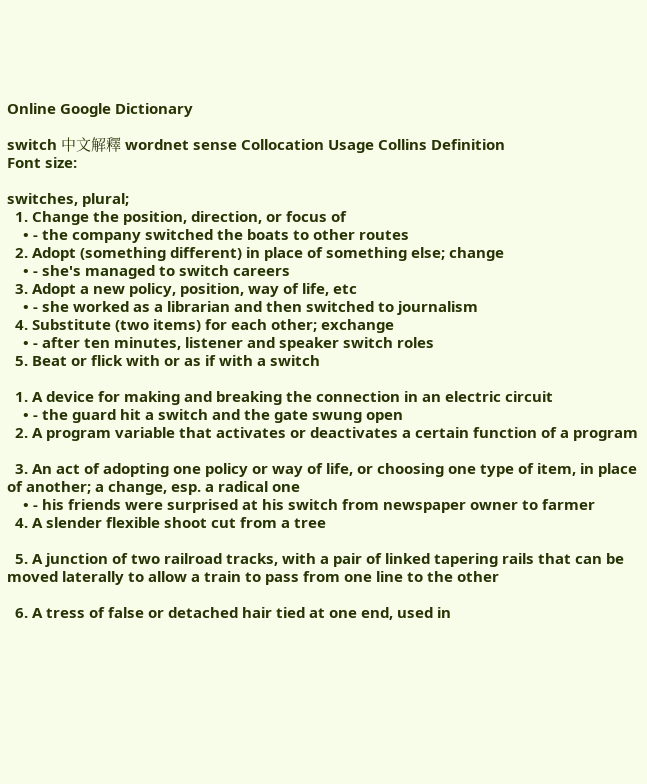Online Google Dictionary

switch 中文解釋 wordnet sense Collocation Usage Collins Definition
Font size:

switches, plural;
  1. Change the position, direction, or focus of
    • - the company switched the boats to other routes
  2. Adopt (something different) in place of something else; change
    • - she's managed to switch careers
  3. Adopt a new policy, position, way of life, etc
    • - she worked as a librarian and then switched to journalism
  4. Substitute (two items) for each other; exchange
    • - after ten minutes, listener and speaker switch roles
  5. Beat or flick with or as if with a switch

  1. A device for making and breaking the connection in an electric circuit
    • - the guard hit a switch and the gate swung open
  2. A program variable that activates or deactivates a certain function of a program

  3. An act of adopting one policy or way of life, or choosing one type of item, in place of another; a change, esp. a radical one
    • - his friends were surprised at his switch from newspaper owner to farmer
  4. A slender flexible shoot cut from a tree

  5. A junction of two railroad tracks, with a pair of linked tapering rails that can be moved laterally to allow a train to pass from one line to the other

  6. A tress of false or detached hair tied at one end, used in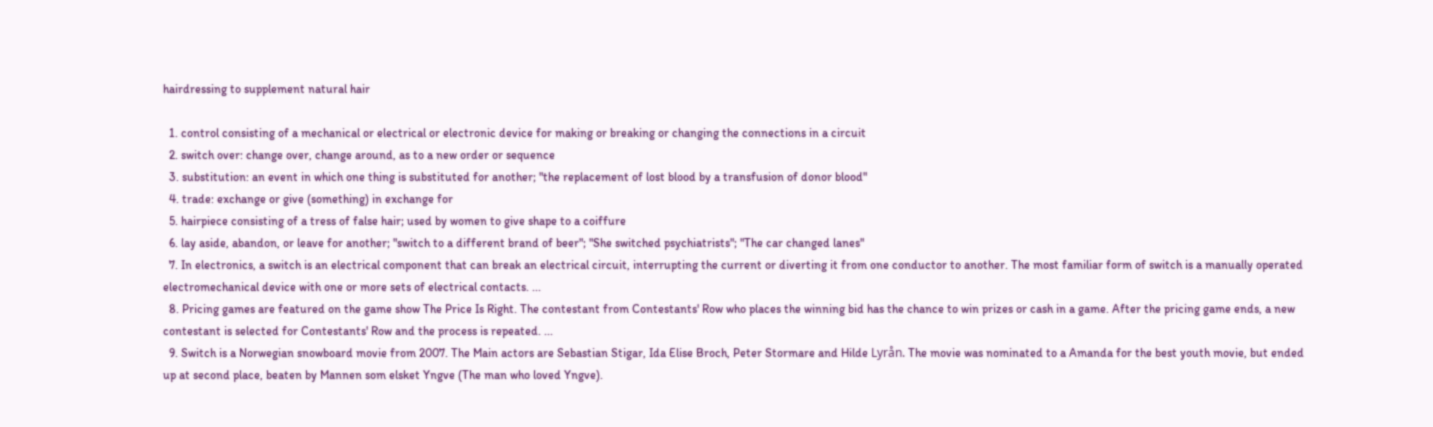hairdressing to supplement natural hair

  1. control consisting of a mechanical or electrical or electronic device for making or breaking or changing the connections in a circuit
  2. switch over: change over, change around, as to a new order or sequence
  3. substitution: an event in which one thing is substituted for another; "the replacement of lost blood by a transfusion of donor blood"
  4. trade: exchange or give (something) in exchange for
  5. hairpiece consisting of a tress of false hair; used by women to give shape to a coiffure
  6. lay aside, abandon, or leave for another; "switch to a different brand of beer"; "She switched psychiatrists"; "The car changed lanes"
  7. In electronics, a switch is an electrical component that can break an electrical circuit, interrupting the current or diverting it from one conductor to another. The most familiar form of switch is a manually operated electromechanical device with one or more sets of electrical contacts. ...
  8. Pricing games are featured on the game show The Price Is Right. The contestant from Contestants' Row who places the winning bid has the chance to win prizes or cash in a game. After the pricing game ends, a new contestant is selected for Contestants' Row and the process is repeated. ...
  9. Switch is a Norwegian snowboard movie from 2007. The Main actors are Sebastian Stigar, Ida Elise Broch, Peter Stormare and Hilde Lyrån. The movie was nominated to a Amanda for the best youth movie, but ended up at second place, beaten by Mannen som elsket Yngve (The man who loved Yngve).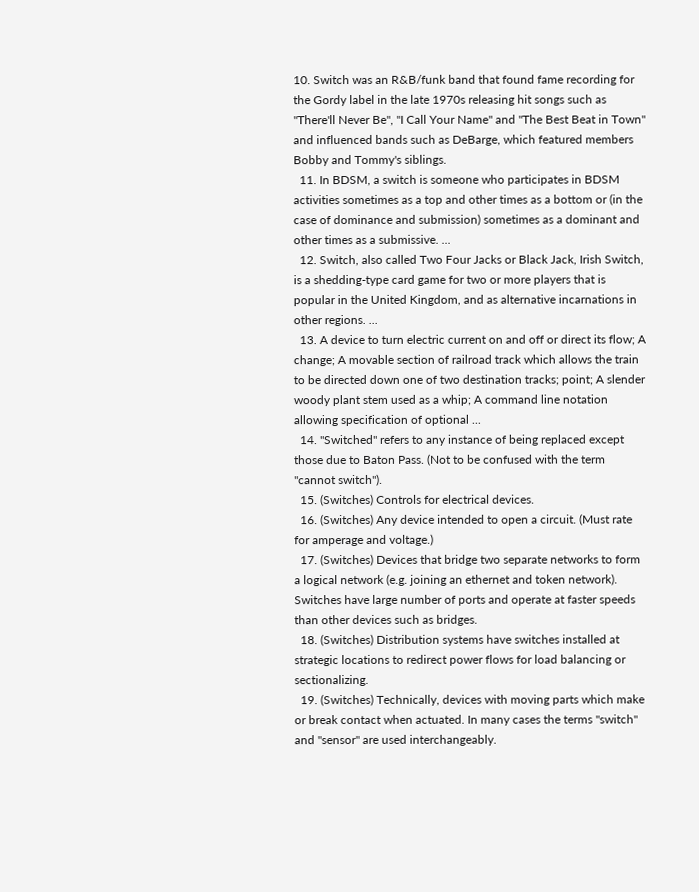10. Switch was an R&B/funk band that found fame recording for the Gordy label in the late 1970s releasing hit songs such as "There'll Never Be", "I Call Your Name" and "The Best Beat in Town" and influenced bands such as DeBarge, which featured members Bobby and Tommy's siblings.
  11. In BDSM, a switch is someone who participates in BDSM activities sometimes as a top and other times as a bottom or (in the case of dominance and submission) sometimes as a dominant and other times as a submissive. ...
  12. Switch, also called Two Four Jacks or Black Jack, Irish Switch, is a shedding-type card game for two or more players that is popular in the United Kingdom, and as alternative incarnations in other regions. ...
  13. A device to turn electric current on and off or direct its flow; A change; A movable section of railroad track which allows the train to be directed down one of two destination tracks; point; A slender woody plant stem used as a whip; A command line notation allowing specification of optional ...
  14. "Switched" refers to any instance of being replaced except those due to Baton Pass. (Not to be confused with the term "cannot switch").
  15. (Switches) Controls for electrical devices.
  16. (Switches) Any device intended to open a circuit. (Must rate for amperage and voltage.)
  17. (Switches) Devices that bridge two separate networks to form a logical network (e.g. joining an ethernet and token network). Switches have large number of ports and operate at faster speeds than other devices such as bridges.
  18. (Switches) Distribution systems have switches installed at strategic locations to redirect power flows for load balancing or sectionalizing.
  19. (Switches) Technically, devices with moving parts which make or break contact when actuated. In many cases the terms "switch" and "sensor" are used interchangeably.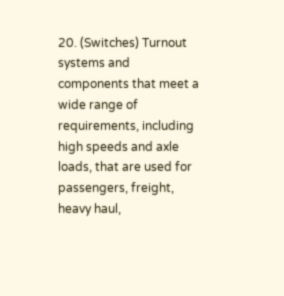20. (Switches) Turnout systems and components that meet a wide range of requirements, including high speeds and axle loads, that are used for passengers, freight, heavy haul,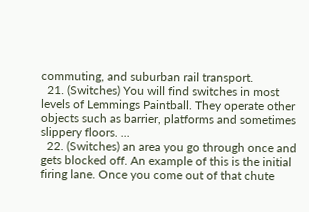commuting, and suburban rail transport.
  21. (Switches) You will find switches in most levels of Lemmings Paintball. They operate other objects such as barrier, platforms and sometimes slippery floors. ...
  22. (Switches) an area you go through once and gets blocked off. An example of this is the initial firing lane. Once you come out of that chute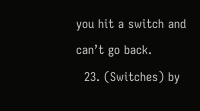you hit a switch and can’t go back.
  23. (Switches) by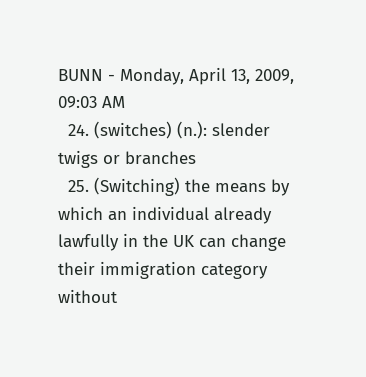BUNN - Monday, April 13, 2009, 09:03 AM
  24. (switches) (n.): slender twigs or branches
  25. (Switching) the means by which an individual already lawfully in the UK can change their immigration category without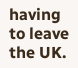having to leave the UK.